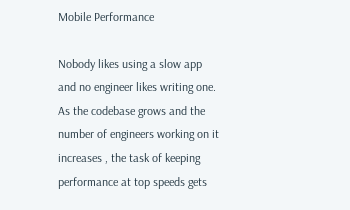Mobile Performance

Nobody likes using a slow app and no engineer likes writing one. As the codebase grows and the number of engineers working on it increases , the task of keeping performance at top speeds gets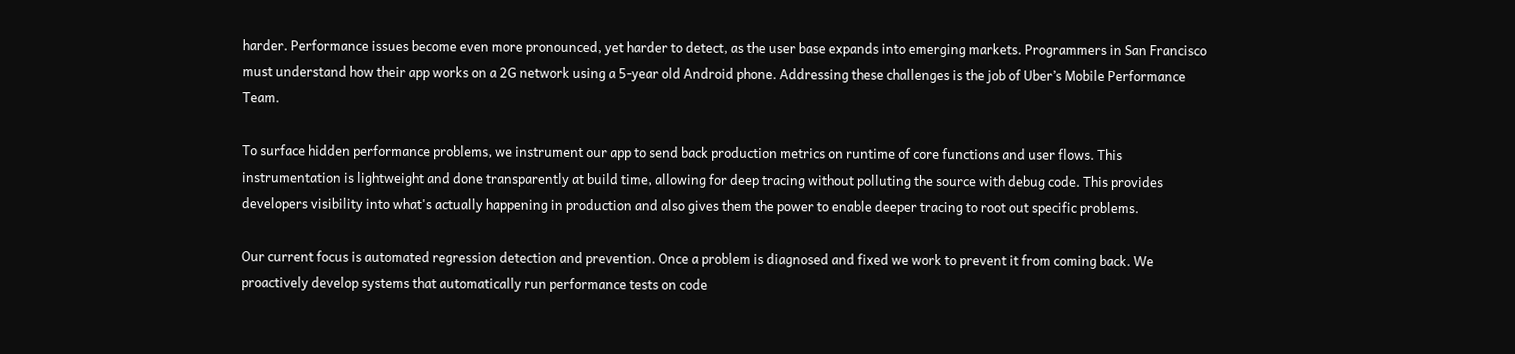harder. Performance issues become even more pronounced, yet harder to detect, as the user base expands into emerging markets. Programmers in San Francisco must understand how their app works on a 2G network using a 5-year old Android phone. Addressing these challenges is the job of Uber’s Mobile Performance Team.

To surface hidden performance problems, we instrument our app to send back production metrics on runtime of core functions and user flows. This instrumentation is lightweight and done transparently at build time, allowing for deep tracing without polluting the source with debug code. This provides developers visibility into what's actually happening in production and also gives them the power to enable deeper tracing to root out specific problems.

Our current focus is automated regression detection and prevention. Once a problem is diagnosed and fixed we work to prevent it from coming back. We proactively develop systems that automatically run performance tests on code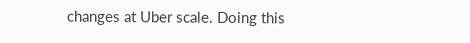changes at Uber scale. Doing this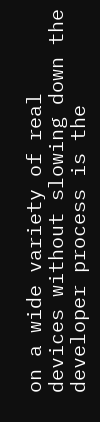on a wide variety of real devices without slowing down the developer process is the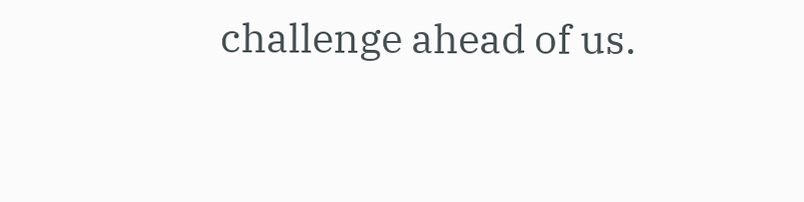challenge ahead of us.